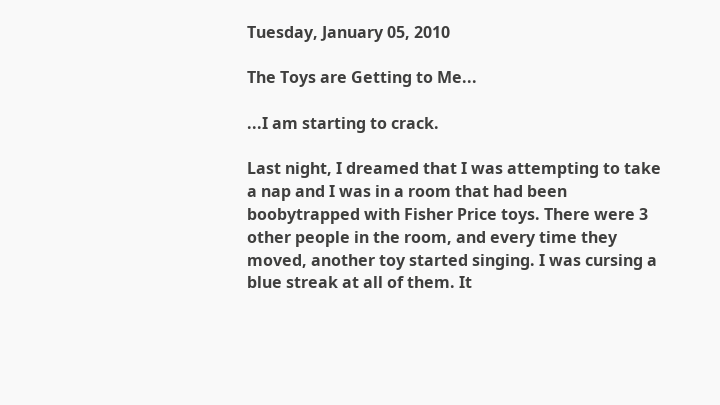Tuesday, January 05, 2010

The Toys are Getting to Me...

...I am starting to crack.

Last night, I dreamed that I was attempting to take a nap and I was in a room that had been boobytrapped with Fisher Price toys. There were 3 other people in the room, and every time they moved, another toy started singing. I was cursing a blue streak at all of them. It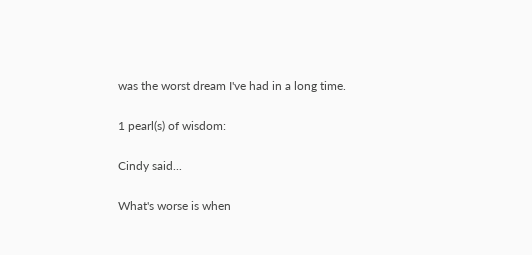was the worst dream I've had in a long time.

1 pearl(s) of wisdom:

Cindy said...

What's worse is when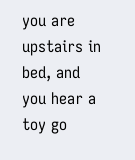you are upstairs in bed, and you hear a toy go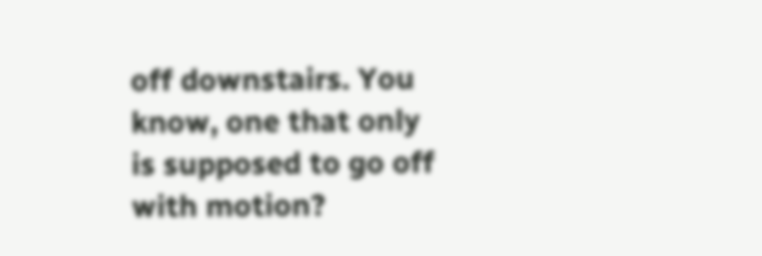off downstairs. You know, one that only is supposed to go off with motion?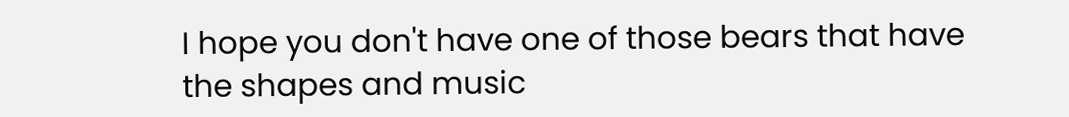I hope you don't have one of those bears that have the shapes and music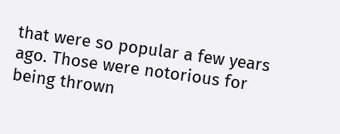that were so popular a few years ago. Those were notorious for being thrown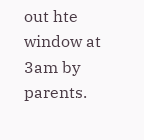out hte window at 3am by parents.